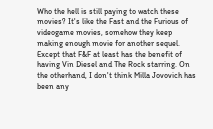Who the hell is still paying to watch these movies? It's like the Fast and the Furious of videogame movies, somehow they keep making enough movie for another sequel. Except that F&F at least has the benefit of having Vin Diesel and The Rock starring. On the otherhand, I don't think Milla Jovovich has been any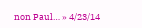non Paul… » 4/23/14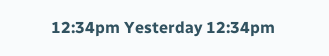12:34pm Yesterday 12:34pm